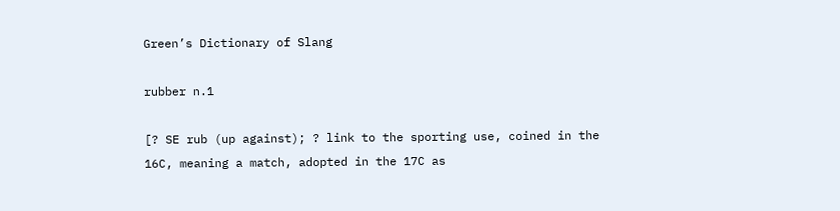Green’s Dictionary of Slang

rubber n.1

[? SE rub (up against); ? link to the sporting use, coined in the 16C, meaning a match, adopted in the 17C as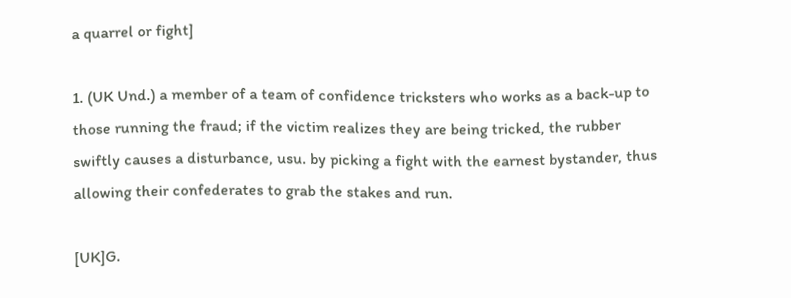a quarrel or fight]

1. (UK Und.) a member of a team of confidence tricksters who works as a back-up to those running the fraud; if the victim realizes they are being tricked, the rubber swiftly causes a disturbance, usu. by picking a fight with the earnest bystander, thus allowing their confederates to grab the stakes and run.

[UK]G.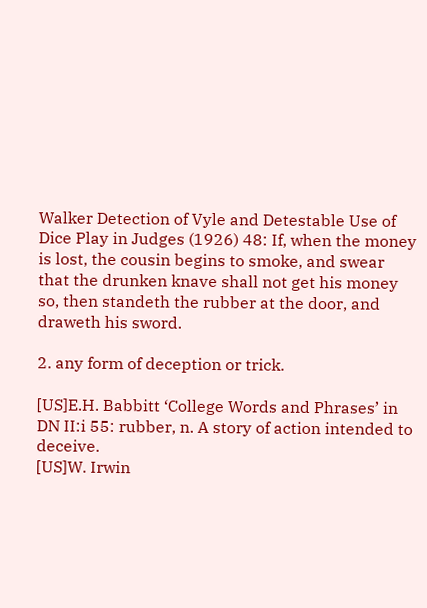Walker Detection of Vyle and Detestable Use of Dice Play in Judges (1926) 48: If, when the money is lost, the cousin begins to smoke, and swear that the drunken knave shall not get his money so, then standeth the rubber at the door, and draweth his sword.

2. any form of deception or trick.

[US]E.H. Babbitt ‘College Words and Phrases’ in DN II:i 55: rubber, n. A story of action intended to deceive.
[US]W. Irwin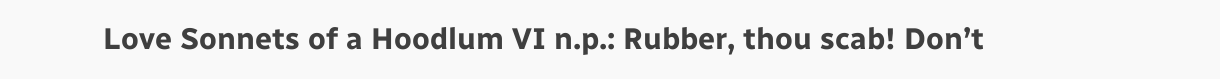Love Sonnets of a Hoodlum VI n.p.: Rubber, thou scab! Don’t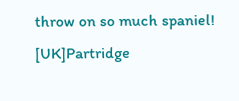throw on so much spaniel!
[UK]Partridge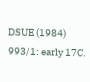DSUE (1984) 993/1: early 17C.